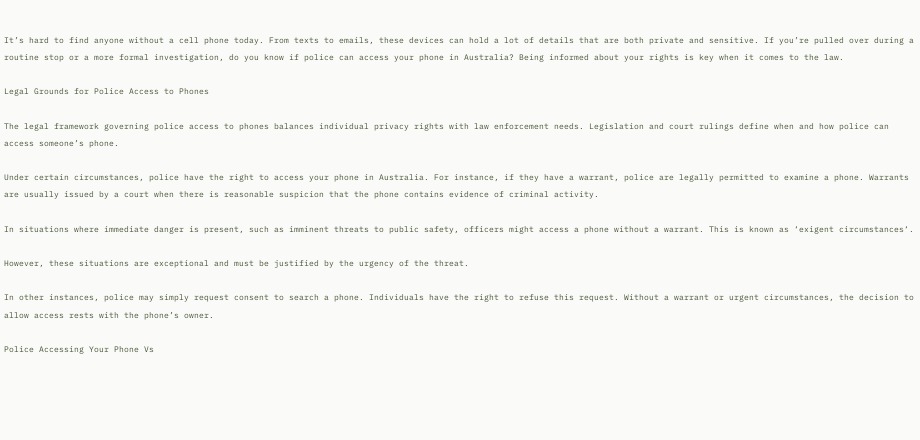It’s hard to find anyone without a cell phone today. From texts to emails, these devices can hold a lot of details that are both private and sensitive. If you’re pulled over during a routine stop or a more formal investigation, do you know if police can access your phone in Australia? Being informed about your rights is key when it comes to the law.

Legal Grounds for Police Access to Phones

The legal framework governing police access to phones balances individual privacy rights with law enforcement needs. Legislation and court rulings define when and how police can access someone’s phone.

Under certain circumstances, police have the right to access your phone in Australia. For instance, if they have a warrant, police are legally permitted to examine a phone. Warrants are usually issued by a court when there is reasonable suspicion that the phone contains evidence of criminal activity.

In situations where immediate danger is present, such as imminent threats to public safety, officers might access a phone without a warrant. This is known as ‘exigent circumstances‘.

However, these situations are exceptional and must be justified by the urgency of the threat.

In other instances, police may simply request consent to search a phone. Individuals have the right to refuse this request. Without a warrant or urgent circumstances, the decision to allow access rests with the phone’s owner.

Police Accessing Your Phone Vs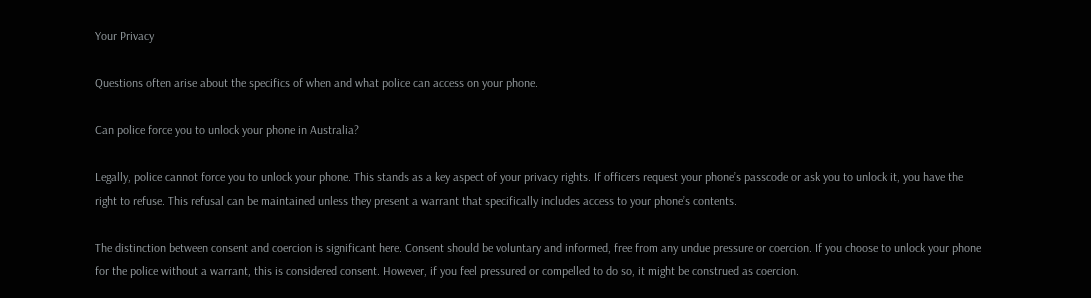Your Privacy

Questions often arise about the specifics of when and what police can access on your phone.

Can police force you to unlock your phone in Australia?

Legally, police cannot force you to unlock your phone. This stands as a key aspect of your privacy rights. If officers request your phone’s passcode or ask you to unlock it, you have the right to refuse. This refusal can be maintained unless they present a warrant that specifically includes access to your phone’s contents.

The distinction between consent and coercion is significant here. Consent should be voluntary and informed, free from any undue pressure or coercion. If you choose to unlock your phone for the police without a warrant, this is considered consent. However, if you feel pressured or compelled to do so, it might be construed as coercion.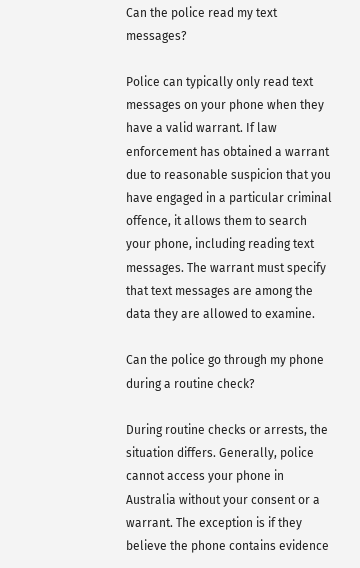Can the police read my text messages?

Police can typically only read text messages on your phone when they have a valid warrant. If law enforcement has obtained a warrant due to reasonable suspicion that you have engaged in a particular criminal offence, it allows them to search your phone, including reading text messages. The warrant must specify that text messages are among the data they are allowed to examine.

Can the police go through my phone during a routine check?

During routine checks or arrests, the situation differs. Generally, police cannot access your phone in Australia without your consent or a warrant. The exception is if they believe the phone contains evidence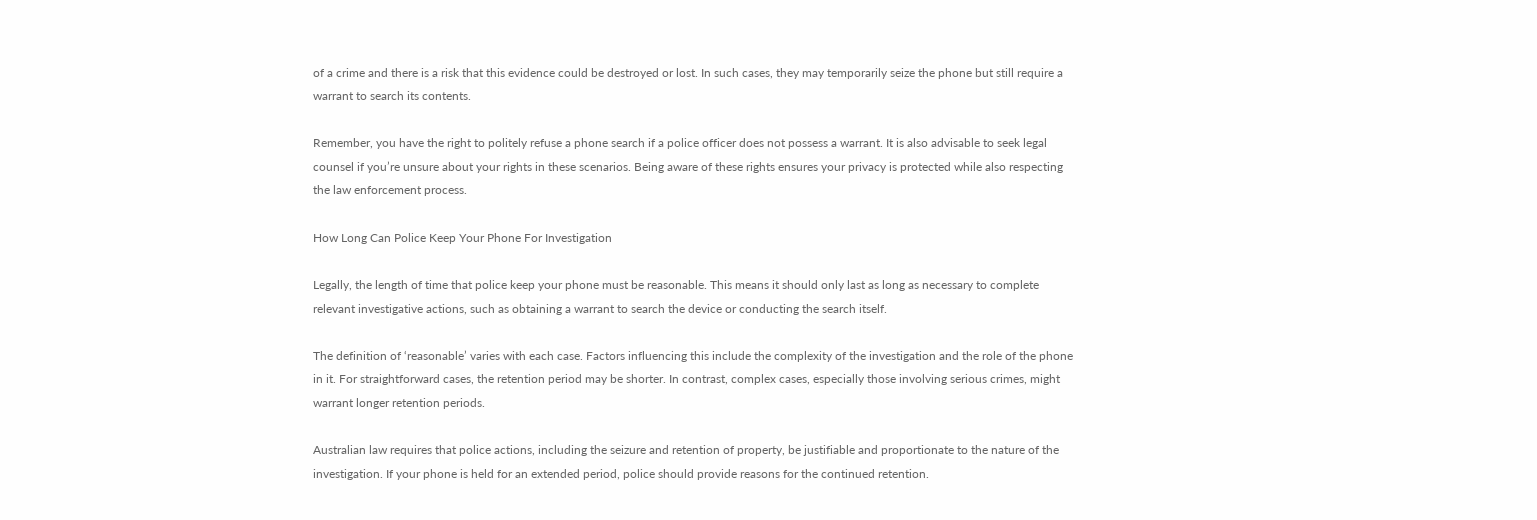of a crime and there is a risk that this evidence could be destroyed or lost. In such cases, they may temporarily seize the phone but still require a warrant to search its contents.

Remember, you have the right to politely refuse a phone search if a police officer does not possess a warrant. It is also advisable to seek legal counsel if you’re unsure about your rights in these scenarios. Being aware of these rights ensures your privacy is protected while also respecting the law enforcement process.

How Long Can Police Keep Your Phone For Investigation

Legally, the length of time that police keep your phone must be reasonable. This means it should only last as long as necessary to complete relevant investigative actions, such as obtaining a warrant to search the device or conducting the search itself.

The definition of ‘reasonable’ varies with each case. Factors influencing this include the complexity of the investigation and the role of the phone in it. For straightforward cases, the retention period may be shorter. In contrast, complex cases, especially those involving serious crimes, might warrant longer retention periods.

Australian law requires that police actions, including the seizure and retention of property, be justifiable and proportionate to the nature of the investigation. If your phone is held for an extended period, police should provide reasons for the continued retention.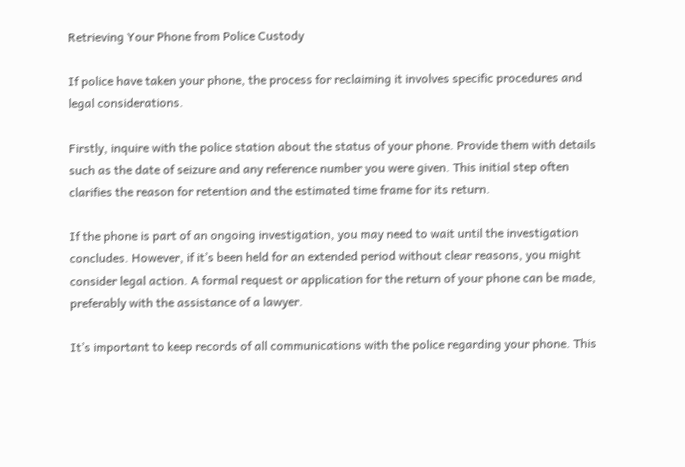Retrieving Your Phone from Police Custody

If police have taken your phone, the process for reclaiming it involves specific procedures and legal considerations.

Firstly, inquire with the police station about the status of your phone. Provide them with details such as the date of seizure and any reference number you were given. This initial step often clarifies the reason for retention and the estimated time frame for its return.

If the phone is part of an ongoing investigation, you may need to wait until the investigation concludes. However, if it’s been held for an extended period without clear reasons, you might consider legal action. A formal request or application for the return of your phone can be made, preferably with the assistance of a lawyer.

It’s important to keep records of all communications with the police regarding your phone. This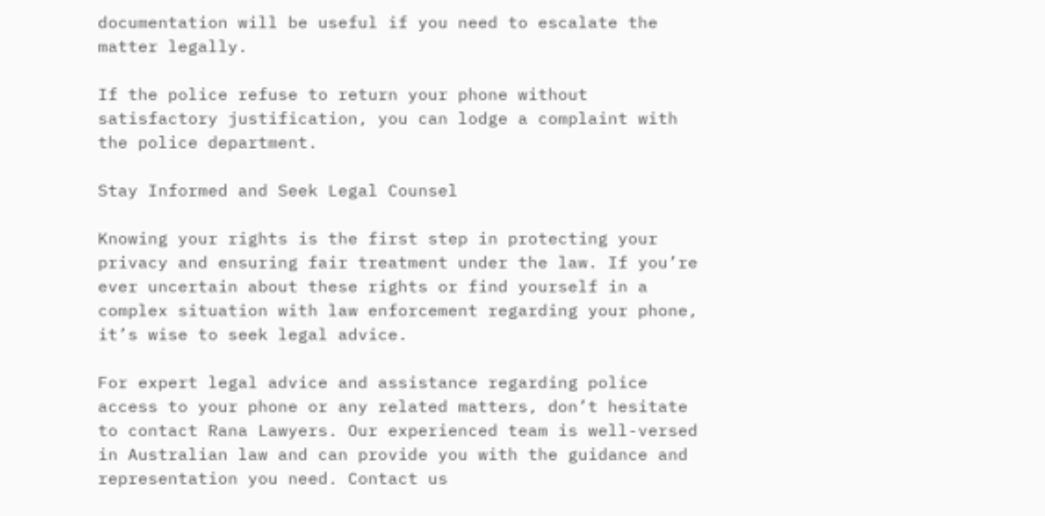documentation will be useful if you need to escalate the matter legally.

If the police refuse to return your phone without satisfactory justification, you can lodge a complaint with the police department.

Stay Informed and Seek Legal Counsel

Knowing your rights is the first step in protecting your privacy and ensuring fair treatment under the law. If you’re ever uncertain about these rights or find yourself in a complex situation with law enforcement regarding your phone, it’s wise to seek legal advice.

For expert legal advice and assistance regarding police access to your phone or any related matters, don’t hesitate to contact Rana Lawyers. Our experienced team is well-versed in Australian law and can provide you with the guidance and representation you need. Contact us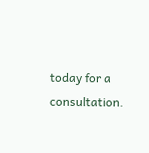today for a consultation.